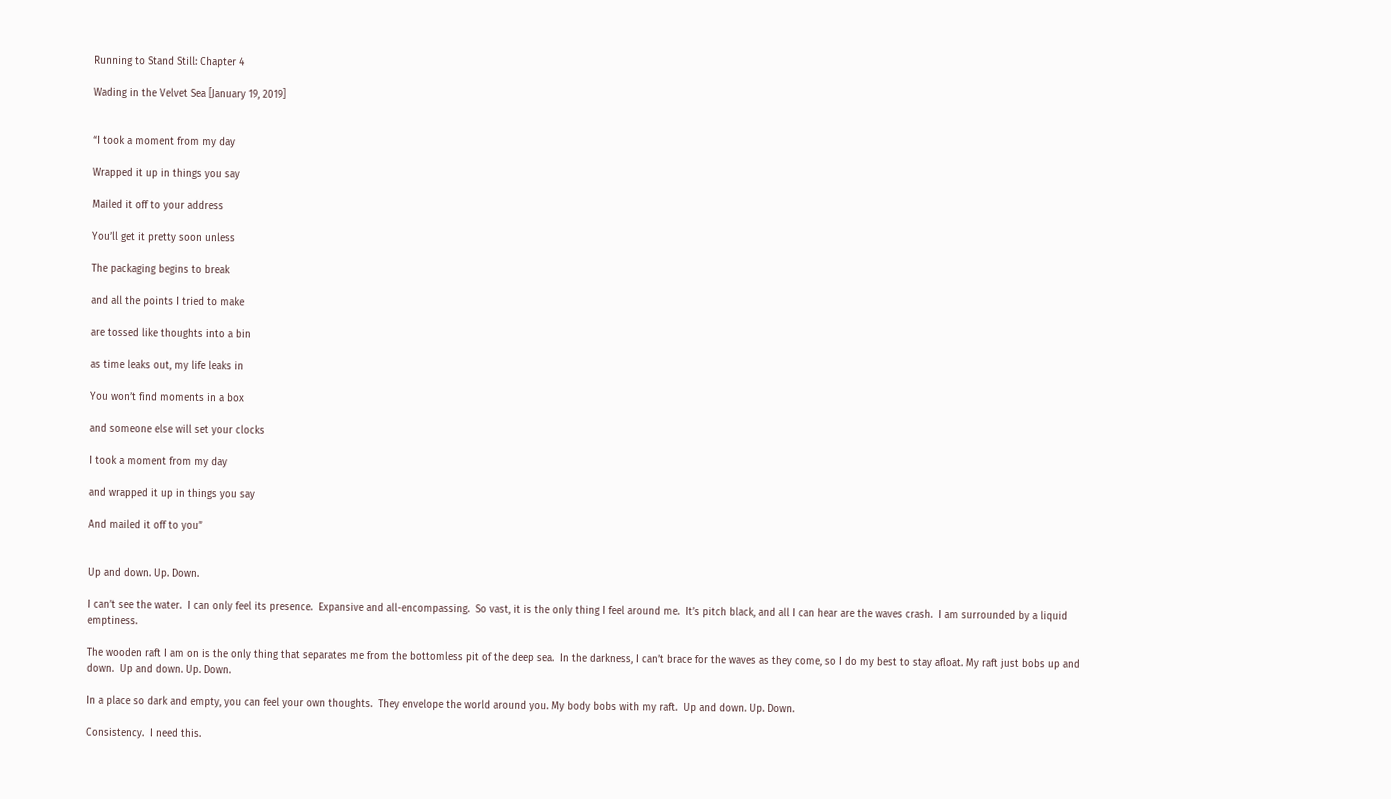Running to Stand Still: Chapter 4

Wading in the Velvet Sea [January 19, 2019]


“I took a moment from my day

Wrapped it up in things you say

Mailed it off to your address

You’ll get it pretty soon unless

The packaging begins to break

and all the points I tried to make

are tossed like thoughts into a bin

as time leaks out, my life leaks in

You won’t find moments in a box

and someone else will set your clocks

I took a moment from my day

and wrapped it up in things you say

And mailed it off to you”


Up and down. Up. Down.

I can’t see the water.  I can only feel its presence.  Expansive and all-encompassing.  So vast, it is the only thing I feel around me.  It’s pitch black, and all I can hear are the waves crash.  I am surrounded by a liquid emptiness.

The wooden raft I am on is the only thing that separates me from the bottomless pit of the deep sea.  In the darkness, I can’t brace for the waves as they come, so I do my best to stay afloat. My raft just bobs up and down.  Up and down. Up. Down.

In a place so dark and empty, you can feel your own thoughts.  They envelope the world around you. My body bobs with my raft.  Up and down. Up. Down.

Consistency.  I need this.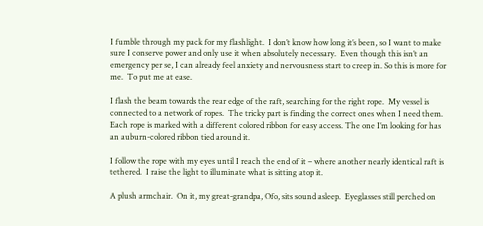I fumble through my pack for my flashlight.  I don’t know how long it’s been, so I want to make sure I conserve power and only use it when absolutely necessary.  Even though this isn’t an emergency per se, I can already feel anxiety and nervousness start to creep in. So this is more for me.  To put me at ease.

I flash the beam towards the rear edge of the raft, searching for the right rope.  My vessel is connected to a network of ropes.  The tricky part is finding the correct ones when I need them.  Each rope is marked with a different colored ribbon for easy access. The one I’m looking for has an auburn-colored ribbon tied around it.

I follow the rope with my eyes until I reach the end of it – where another nearly identical raft is tethered.  I raise the light to illuminate what is sitting atop it.

A plush armchair.  On it, my great-grandpa, Ofo, sits sound asleep.  Eyeglasses still perched on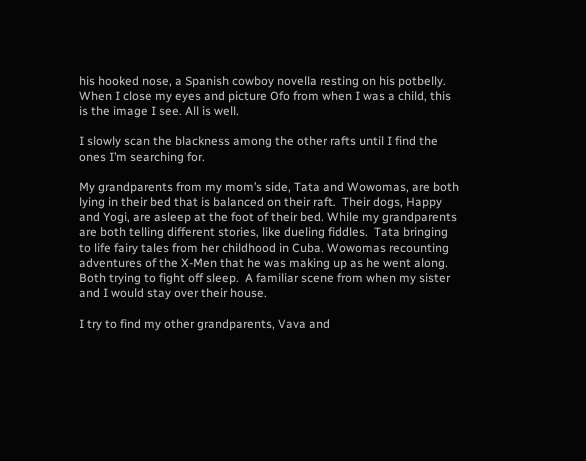his hooked nose, a Spanish cowboy novella resting on his potbelly.  When I close my eyes and picture Ofo from when I was a child, this is the image I see. All is well.

I slowly scan the blackness among the other rafts until I find the ones I’m searching for.

My grandparents from my mom’s side, Tata and Wowomas, are both lying in their bed that is balanced on their raft.  Their dogs, Happy and Yogi, are asleep at the foot of their bed. While my grandparents are both telling different stories, like dueling fiddles.  Tata bringing to life fairy tales from her childhood in Cuba. Wowomas recounting adventures of the X-Men that he was making up as he went along. Both trying to fight off sleep.  A familiar scene from when my sister and I would stay over their house.

I try to find my other grandparents, Vava and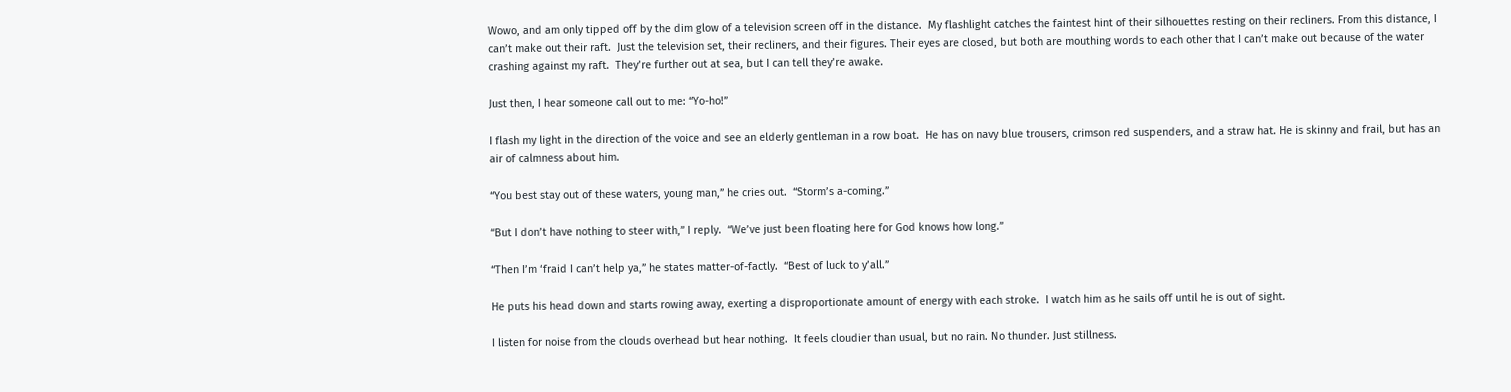Wowo, and am only tipped off by the dim glow of a television screen off in the distance.  My flashlight catches the faintest hint of their silhouettes resting on their recliners. From this distance, I can’t make out their raft.  Just the television set, their recliners, and their figures. Their eyes are closed, but both are mouthing words to each other that I can’t make out because of the water crashing against my raft.  They’re further out at sea, but I can tell they’re awake.

Just then, I hear someone call out to me: “Yo-ho!”

I flash my light in the direction of the voice and see an elderly gentleman in a row boat.  He has on navy blue trousers, crimson red suspenders, and a straw hat. He is skinny and frail, but has an air of calmness about him.

“You best stay out of these waters, young man,” he cries out.  “Storm’s a-coming.”

“But I don’t have nothing to steer with,” I reply.  “We’ve just been floating here for God knows how long.”

“Then I’m ‘fraid I can’t help ya,” he states matter-of-factly.  “Best of luck to y’all.”

He puts his head down and starts rowing away, exerting a disproportionate amount of energy with each stroke.  I watch him as he sails off until he is out of sight.

I listen for noise from the clouds overhead but hear nothing.  It feels cloudier than usual, but no rain. No thunder. Just stillness.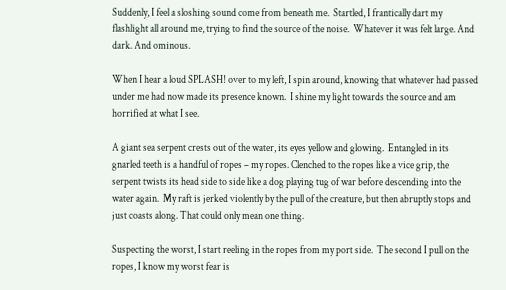Suddenly, I feel a sloshing sound come from beneath me.  Startled, I frantically dart my flashlight all around me, trying to find the source of the noise.  Whatever it was felt large. And dark. And ominous.

When I hear a loud SPLASH! over to my left, I spin around, knowing that whatever had passed under me had now made its presence known.  I shine my light towards the source and am horrified at what I see.

A giant sea serpent crests out of the water, its eyes yellow and glowing.  Entangled in its gnarled teeth is a handful of ropes – my ropes. Clenched to the ropes like a vice grip, the serpent twists its head side to side like a dog playing tug of war before descending into the water again.  My raft is jerked violently by the pull of the creature, but then abruptly stops and just coasts along. That could only mean one thing.

Suspecting the worst, I start reeling in the ropes from my port side.  The second I pull on the ropes, I know my worst fear is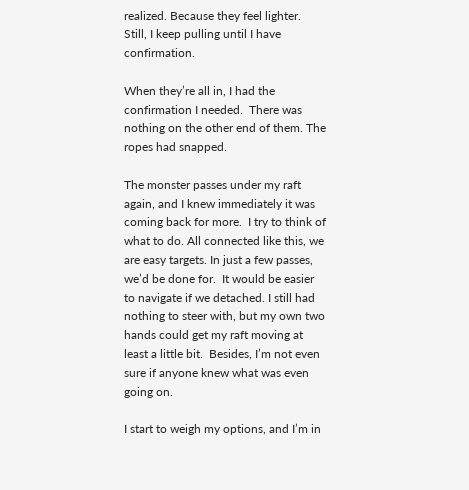realized. Because they feel lighter.  Still, I keep pulling until I have confirmation.

When they’re all in, I had the confirmation I needed.  There was nothing on the other end of them. The ropes had snapped.

The monster passes under my raft again, and I knew immediately it was coming back for more.  I try to think of what to do. All connected like this, we are easy targets. In just a few passes, we’d be done for.  It would be easier to navigate if we detached. I still had nothing to steer with, but my own two hands could get my raft moving at least a little bit.  Besides, I’m not even sure if anyone knew what was even going on.

I start to weigh my options, and I’m in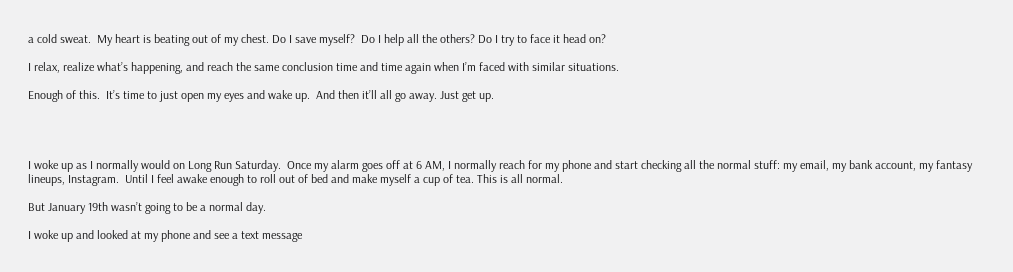a cold sweat.  My heart is beating out of my chest. Do I save myself?  Do I help all the others? Do I try to face it head on?

I relax, realize what’s happening, and reach the same conclusion time and time again when I’m faced with similar situations.

Enough of this.  It’s time to just open my eyes and wake up.  And then it’ll all go away. Just get up.




I woke up as I normally would on Long Run Saturday.  Once my alarm goes off at 6 AM, I normally reach for my phone and start checking all the normal stuff: my email, my bank account, my fantasy lineups, Instagram.  Until I feel awake enough to roll out of bed and make myself a cup of tea. This is all normal.

But January 19th wasn’t going to be a normal day.

I woke up and looked at my phone and see a text message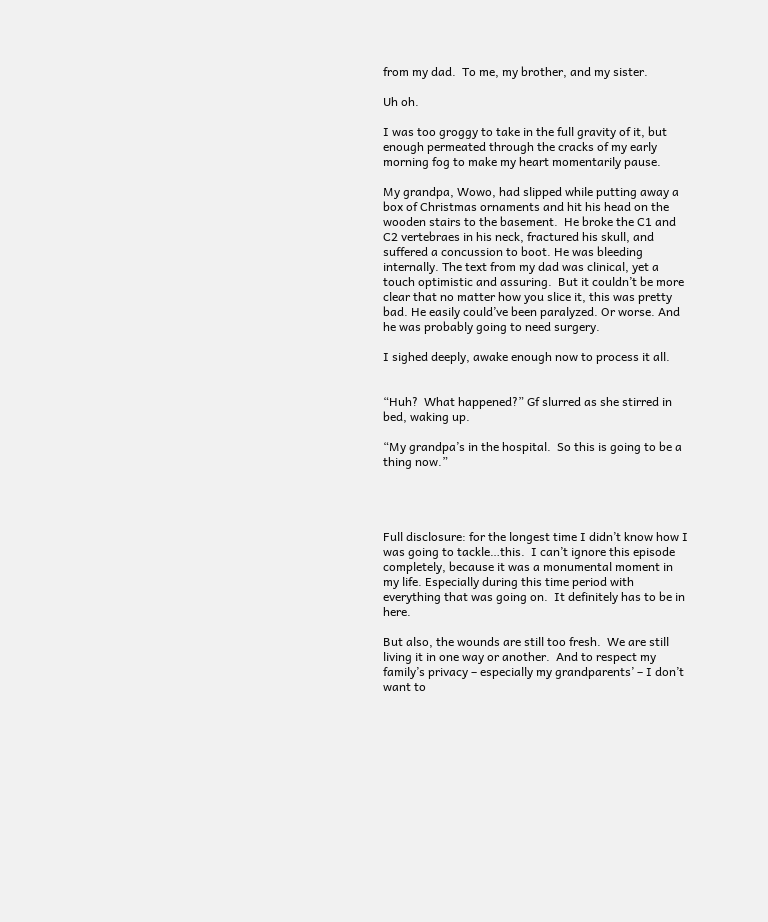from my dad.  To me, my brother, and my sister.

Uh oh.

I was too groggy to take in the full gravity of it, but enough permeated through the cracks of my early morning fog to make my heart momentarily pause.

My grandpa, Wowo, had slipped while putting away a box of Christmas ornaments and hit his head on the wooden stairs to the basement.  He broke the C1 and C2 vertebraes in his neck, fractured his skull, and suffered a concussion to boot. He was bleeding internally. The text from my dad was clinical, yet a touch optimistic and assuring.  But it couldn’t be more clear that no matter how you slice it, this was pretty bad. He easily could’ve been paralyzed. Or worse. And he was probably going to need surgery.

I sighed deeply, awake enough now to process it all.


“Huh?  What happened?” Gf slurred as she stirred in bed, waking up.

“My grandpa’s in the hospital.  So this is going to be a thing now.”




Full disclosure: for the longest time I didn’t know how I was going to tackle…this.  I can’t ignore this episode completely, because it was a monumental moment in my life. Especially during this time period with everything that was going on.  It definitely has to be in here.

But also, the wounds are still too fresh.  We are still living it in one way or another.  And to respect my family’s privacy – especially my grandparents’ – I don’t want to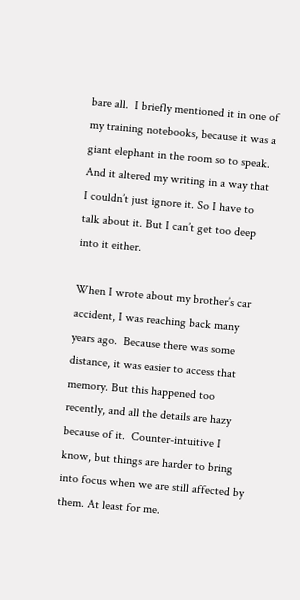bare all.  I briefly mentioned it in one of my training notebooks, because it was a giant elephant in the room so to speak.  And it altered my writing in a way that I couldn’t just ignore it. So I have to talk about it. But I can’t get too deep into it either.

When I wrote about my brother’s car accident, I was reaching back many years ago.  Because there was some distance, it was easier to access that memory. But this happened too recently, and all the details are hazy because of it.  Counter-intuitive I know, but things are harder to bring into focus when we are still affected by them. At least for me.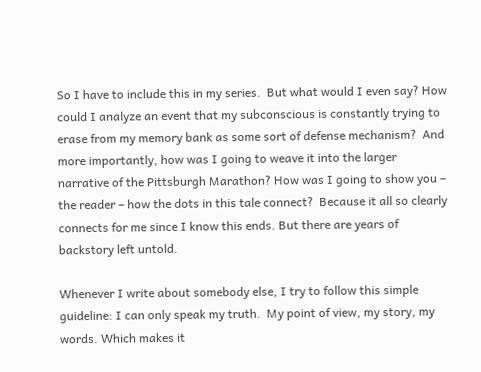So I have to include this in my series.  But what would I even say? How could I analyze an event that my subconscious is constantly trying to erase from my memory bank as some sort of defense mechanism?  And more importantly, how was I going to weave it into the larger narrative of the Pittsburgh Marathon? How was I going to show you – the reader – how the dots in this tale connect?  Because it all so clearly connects for me since I know this ends. But there are years of backstory left untold.

Whenever I write about somebody else, I try to follow this simple guideline: I can only speak my truth.  My point of view, my story, my words. Which makes it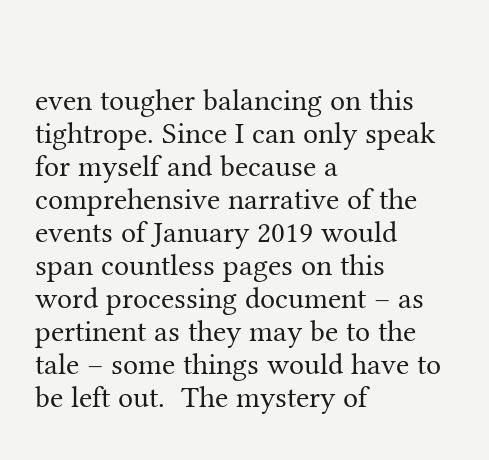even tougher balancing on this tightrope. Since I can only speak for myself and because a comprehensive narrative of the events of January 2019 would span countless pages on this word processing document – as pertinent as they may be to the tale – some things would have to be left out.  The mystery of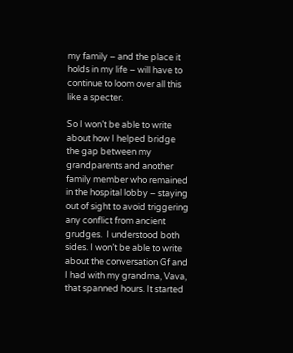my family – and the place it holds in my life – will have to continue to loom over all this like a specter.

So I won’t be able to write about how I helped bridge the gap between my grandparents and another family member who remained in the hospital lobby – staying out of sight to avoid triggering any conflict from ancient grudges.  I understood both sides. I won’t be able to write about the conversation Gf and I had with my grandma, Vava, that spanned hours. It started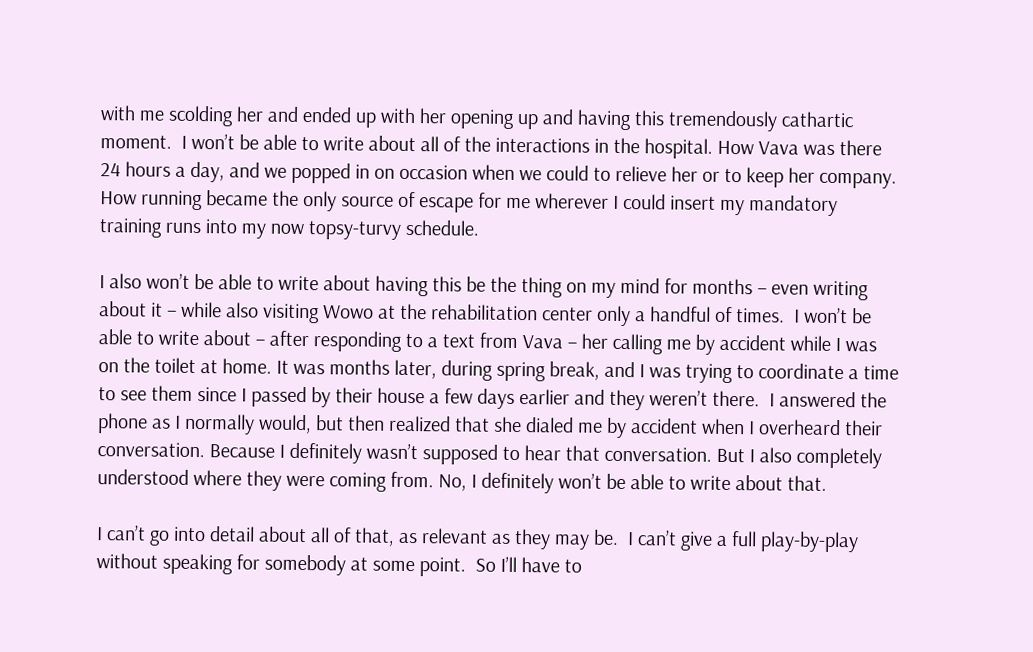with me scolding her and ended up with her opening up and having this tremendously cathartic moment.  I won’t be able to write about all of the interactions in the hospital. How Vava was there 24 hours a day, and we popped in on occasion when we could to relieve her or to keep her company. How running became the only source of escape for me wherever I could insert my mandatory training runs into my now topsy-turvy schedule.

I also won’t be able to write about having this be the thing on my mind for months – even writing about it – while also visiting Wowo at the rehabilitation center only a handful of times.  I won’t be able to write about – after responding to a text from Vava – her calling me by accident while I was on the toilet at home. It was months later, during spring break, and I was trying to coordinate a time to see them since I passed by their house a few days earlier and they weren’t there.  I answered the phone as I normally would, but then realized that she dialed me by accident when I overheard their conversation. Because I definitely wasn’t supposed to hear that conversation. But I also completely understood where they were coming from. No, I definitely won’t be able to write about that.

I can’t go into detail about all of that, as relevant as they may be.  I can’t give a full play-by-play without speaking for somebody at some point.  So I’ll have to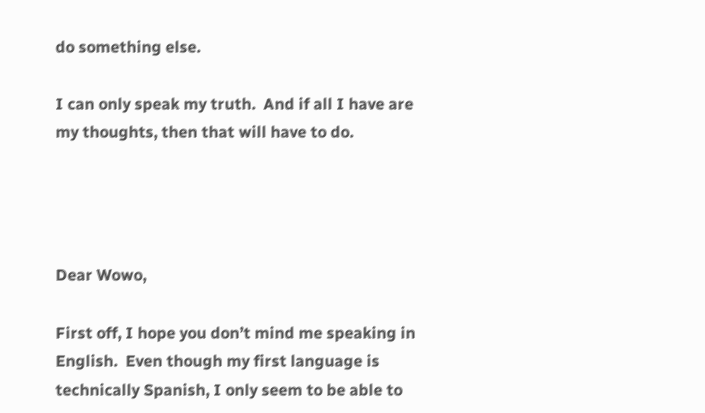do something else.

I can only speak my truth.  And if all I have are my thoughts, then that will have to do.




Dear Wowo,

First off, I hope you don’t mind me speaking in English.  Even though my first language is technically Spanish, I only seem to be able to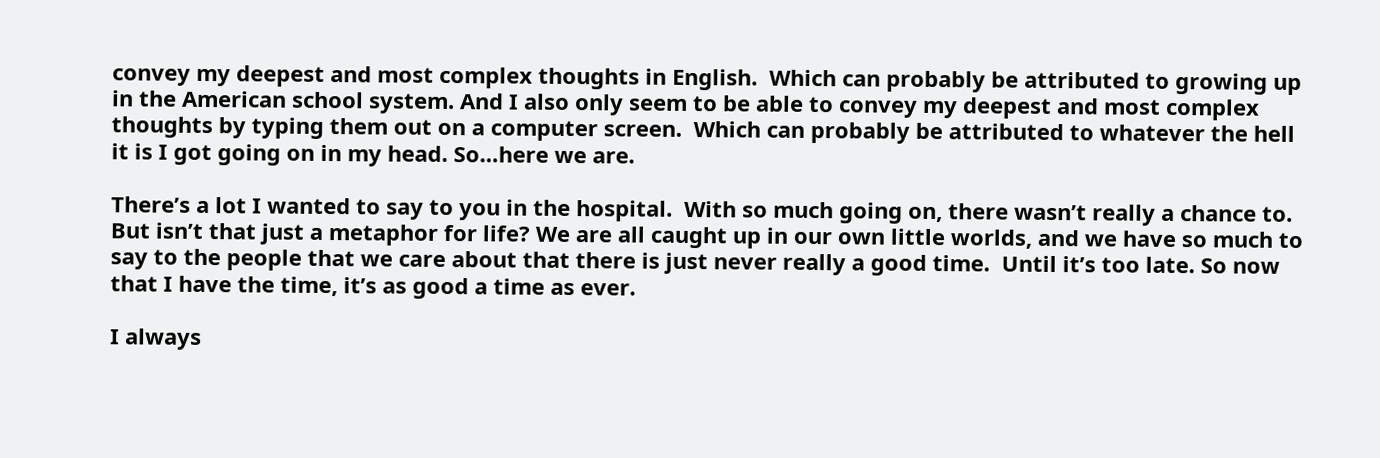convey my deepest and most complex thoughts in English.  Which can probably be attributed to growing up in the American school system. And I also only seem to be able to convey my deepest and most complex thoughts by typing them out on a computer screen.  Which can probably be attributed to whatever the hell it is I got going on in my head. So…here we are.

There’s a lot I wanted to say to you in the hospital.  With so much going on, there wasn’t really a chance to.  But isn’t that just a metaphor for life? We are all caught up in our own little worlds, and we have so much to say to the people that we care about that there is just never really a good time.  Until it’s too late. So now that I have the time, it’s as good a time as ever.

I always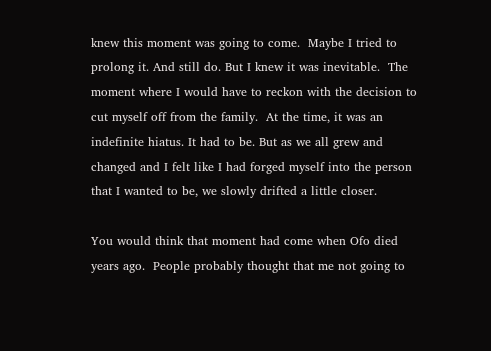knew this moment was going to come.  Maybe I tried to prolong it. And still do. But I knew it was inevitable.  The moment where I would have to reckon with the decision to cut myself off from the family.  At the time, it was an indefinite hiatus. It had to be. But as we all grew and changed and I felt like I had forged myself into the person that I wanted to be, we slowly drifted a little closer.

You would think that moment had come when Ofo died years ago.  People probably thought that me not going to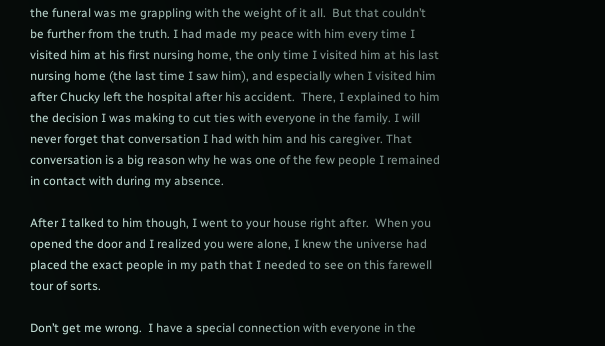the funeral was me grappling with the weight of it all.  But that couldn’t be further from the truth. I had made my peace with him every time I visited him at his first nursing home, the only time I visited him at his last nursing home (the last time I saw him), and especially when I visited him after Chucky left the hospital after his accident.  There, I explained to him the decision I was making to cut ties with everyone in the family. I will never forget that conversation I had with him and his caregiver. That conversation is a big reason why he was one of the few people I remained in contact with during my absence.

After I talked to him though, I went to your house right after.  When you opened the door and I realized you were alone, I knew the universe had placed the exact people in my path that I needed to see on this farewell tour of sorts.

Don’t get me wrong.  I have a special connection with everyone in the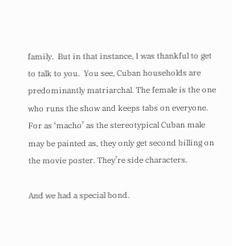family.  But in that instance, I was thankful to get to talk to you.  You see, Cuban households are predominantly matriarchal. The female is the one who runs the show and keeps tabs on everyone.  For as ‘macho’ as the stereotypical Cuban male may be painted as, they only get second billing on the movie poster. They’re side characters.

And we had a special bond.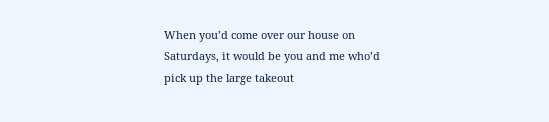When you’d come over our house on Saturdays, it would be you and me who’d pick up the large takeout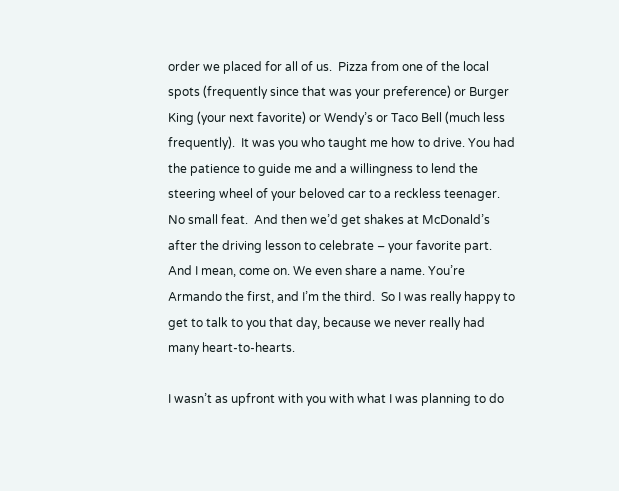order we placed for all of us.  Pizza from one of the local spots (frequently since that was your preference) or Burger King (your next favorite) or Wendy’s or Taco Bell (much less frequently).  It was you who taught me how to drive. You had the patience to guide me and a willingness to lend the steering wheel of your beloved car to a reckless teenager. No small feat.  And then we’d get shakes at McDonald’s after the driving lesson to celebrate – your favorite part. And I mean, come on. We even share a name. You’re Armando the first, and I’m the third.  So I was really happy to get to talk to you that day, because we never really had many heart-to-hearts.

I wasn’t as upfront with you with what I was planning to do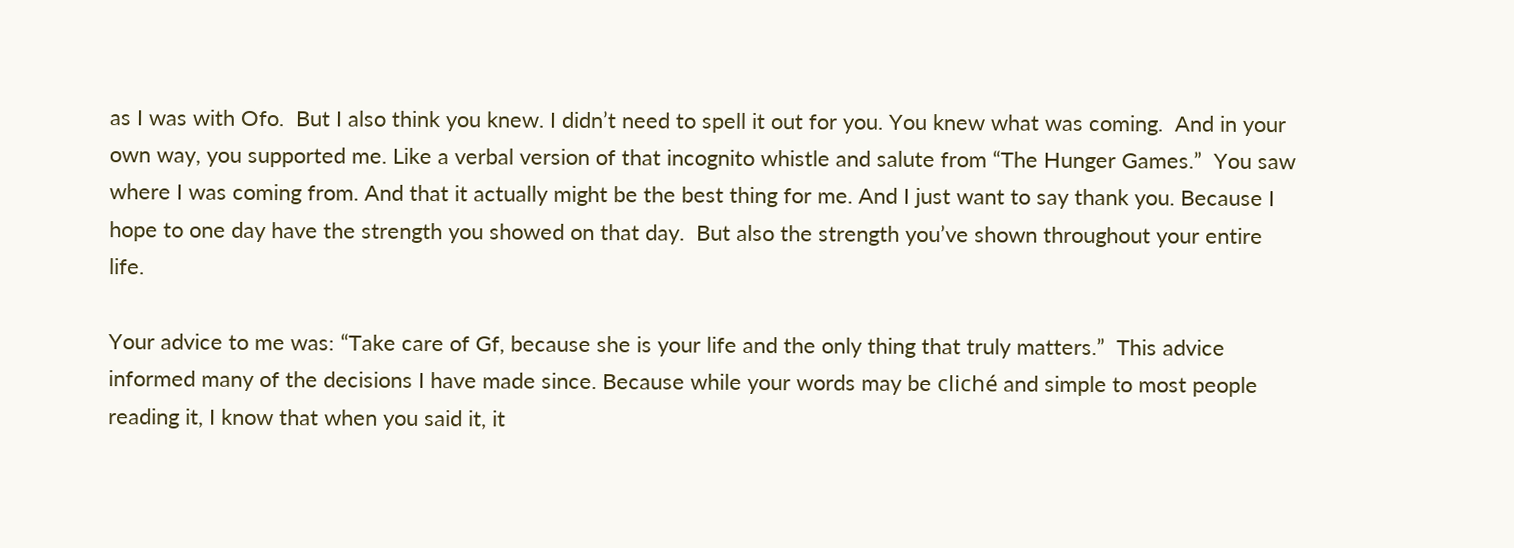as I was with Ofo.  But I also think you knew. I didn’t need to spell it out for you. You knew what was coming.  And in your own way, you supported me. Like a verbal version of that incognito whistle and salute from “The Hunger Games.”  You saw where I was coming from. And that it actually might be the best thing for me. And I just want to say thank you. Because I hope to one day have the strength you showed on that day.  But also the strength you’ve shown throughout your entire life.

Your advice to me was: “Take care of Gf, because she is your life and the only thing that truly matters.”  This advice informed many of the decisions I have made since. Because while your words may be cliché and simple to most people reading it, I know that when you said it, it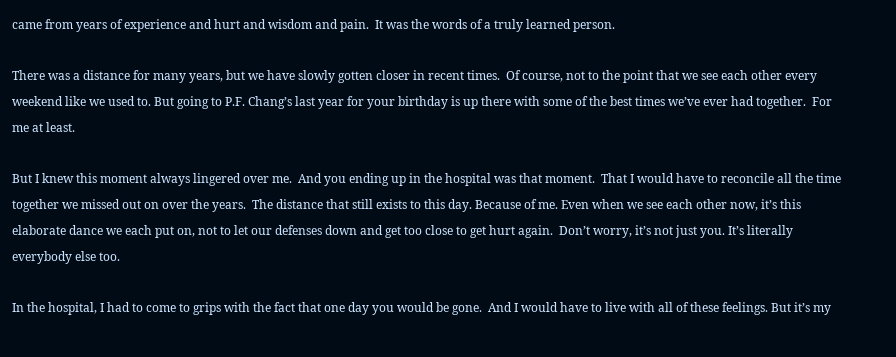came from years of experience and hurt and wisdom and pain.  It was the words of a truly learned person.

There was a distance for many years, but we have slowly gotten closer in recent times.  Of course, not to the point that we see each other every weekend like we used to. But going to P.F. Chang’s last year for your birthday is up there with some of the best times we’ve ever had together.  For me at least.

But I knew this moment always lingered over me.  And you ending up in the hospital was that moment.  That I would have to reconcile all the time together we missed out on over the years.  The distance that still exists to this day. Because of me. Even when we see each other now, it’s this elaborate dance we each put on, not to let our defenses down and get too close to get hurt again.  Don’t worry, it’s not just you. It’s literally everybody else too.

In the hospital, I had to come to grips with the fact that one day you would be gone.  And I would have to live with all of these feelings. But it’s my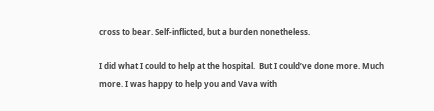cross to bear. Self-inflicted, but a burden nonetheless.

I did what I could to help at the hospital.  But I could’ve done more. Much more. I was happy to help you and Vava with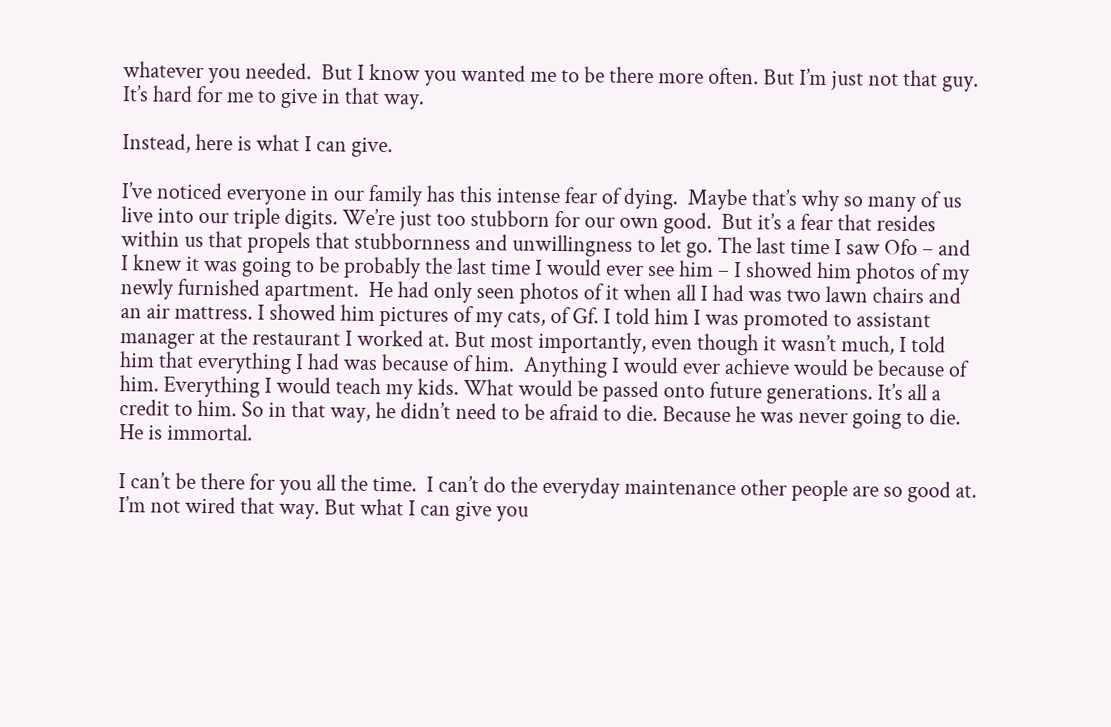whatever you needed.  But I know you wanted me to be there more often. But I’m just not that guy. It’s hard for me to give in that way.

Instead, here is what I can give.

I’ve noticed everyone in our family has this intense fear of dying.  Maybe that’s why so many of us live into our triple digits. We’re just too stubborn for our own good.  But it’s a fear that resides within us that propels that stubbornness and unwillingness to let go. The last time I saw Ofo – and I knew it was going to be probably the last time I would ever see him – I showed him photos of my newly furnished apartment.  He had only seen photos of it when all I had was two lawn chairs and an air mattress. I showed him pictures of my cats, of Gf. I told him I was promoted to assistant manager at the restaurant I worked at. But most importantly, even though it wasn’t much, I told him that everything I had was because of him.  Anything I would ever achieve would be because of him. Everything I would teach my kids. What would be passed onto future generations. It’s all a credit to him. So in that way, he didn’t need to be afraid to die. Because he was never going to die. He is immortal.

I can’t be there for you all the time.  I can’t do the everyday maintenance other people are so good at.  I’m not wired that way. But what I can give you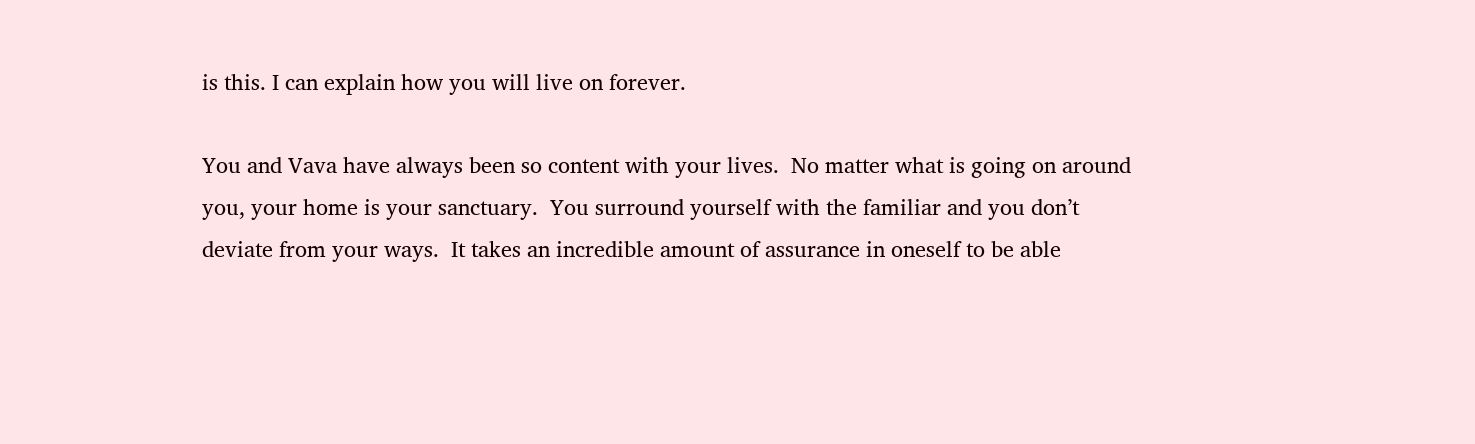is this. I can explain how you will live on forever.

You and Vava have always been so content with your lives.  No matter what is going on around you, your home is your sanctuary.  You surround yourself with the familiar and you don’t deviate from your ways.  It takes an incredible amount of assurance in oneself to be able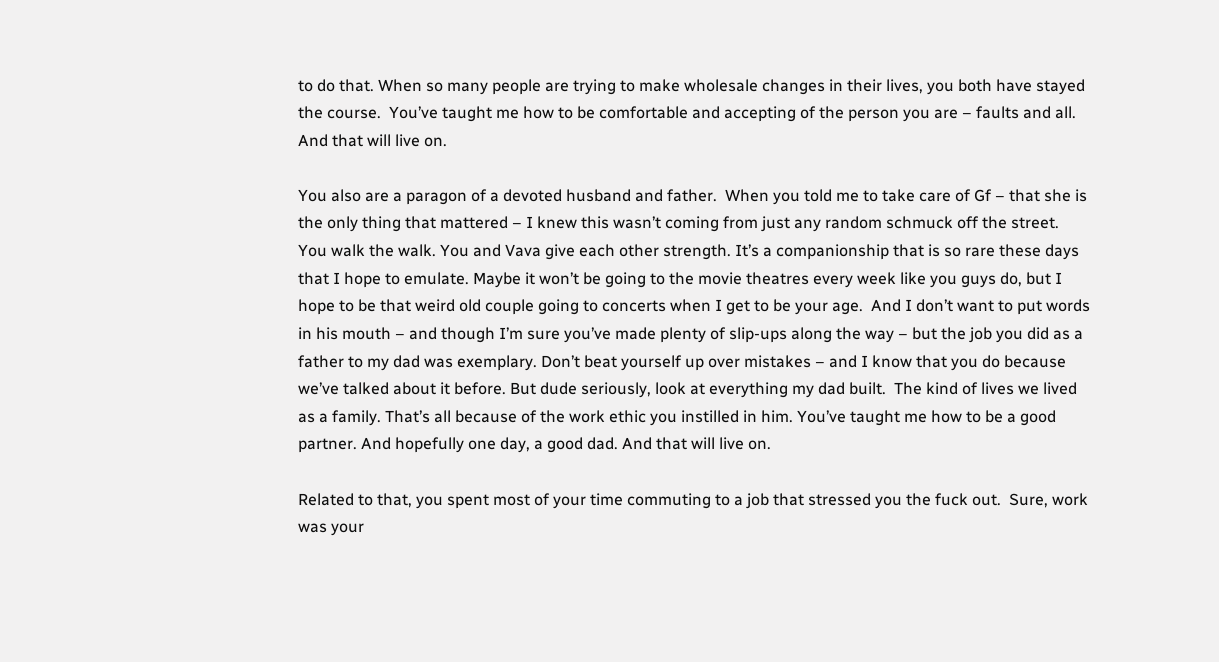to do that. When so many people are trying to make wholesale changes in their lives, you both have stayed the course.  You’ve taught me how to be comfortable and accepting of the person you are – faults and all. And that will live on.

You also are a paragon of a devoted husband and father.  When you told me to take care of Gf – that she is the only thing that mattered – I knew this wasn’t coming from just any random schmuck off the street.  You walk the walk. You and Vava give each other strength. It’s a companionship that is so rare these days that I hope to emulate. Maybe it won’t be going to the movie theatres every week like you guys do, but I hope to be that weird old couple going to concerts when I get to be your age.  And I don’t want to put words in his mouth – and though I’m sure you’ve made plenty of slip-ups along the way – but the job you did as a father to my dad was exemplary. Don’t beat yourself up over mistakes – and I know that you do because we’ve talked about it before. But dude seriously, look at everything my dad built.  The kind of lives we lived as a family. That’s all because of the work ethic you instilled in him. You’ve taught me how to be a good partner. And hopefully one day, a good dad. And that will live on.

Related to that, you spent most of your time commuting to a job that stressed you the fuck out.  Sure, work was your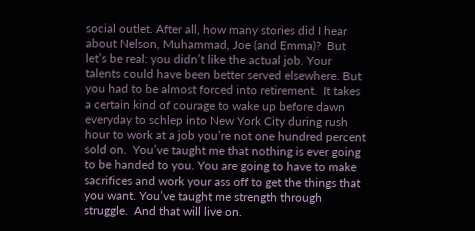social outlet. After all, how many stories did I hear about Nelson, Muhammad, Joe (and Emma)?  But let’s be real: you didn’t like the actual job. Your talents could have been better served elsewhere. But you had to be almost forced into retirement.  It takes a certain kind of courage to wake up before dawn everyday to schlep into New York City during rush hour to work at a job you’re not one hundred percent sold on.  You’ve taught me that nothing is ever going to be handed to you. You are going to have to make sacrifices and work your ass off to get the things that you want. You’ve taught me strength through struggle.  And that will live on.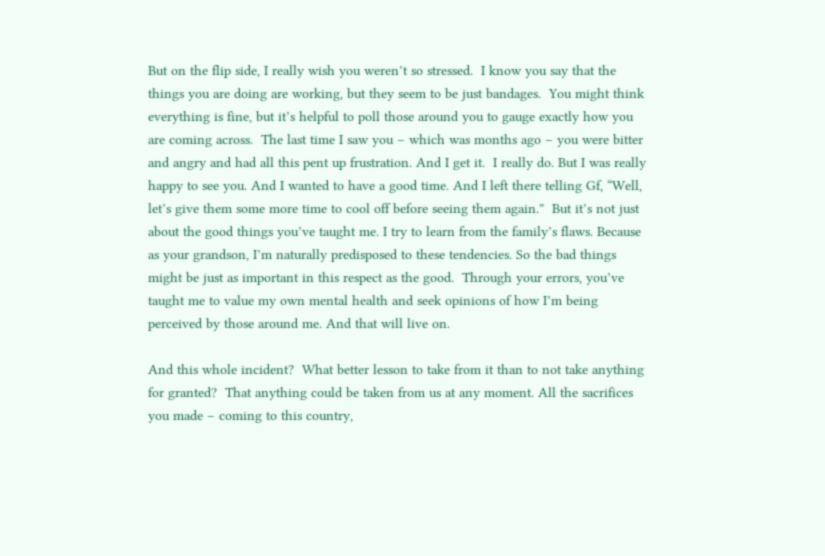But on the flip side, I really wish you weren’t so stressed.  I know you say that the things you are doing are working, but they seem to be just bandages.  You might think everything is fine, but it’s helpful to poll those around you to gauge exactly how you are coming across.  The last time I saw you – which was months ago – you were bitter and angry and had all this pent up frustration. And I get it.  I really do. But I was really happy to see you. And I wanted to have a good time. And I left there telling Gf, “Well, let’s give them some more time to cool off before seeing them again.”  But it’s not just about the good things you’ve taught me. I try to learn from the family’s flaws. Because as your grandson, I’m naturally predisposed to these tendencies. So the bad things might be just as important in this respect as the good.  Through your errors, you’ve taught me to value my own mental health and seek opinions of how I’m being perceived by those around me. And that will live on.

And this whole incident?  What better lesson to take from it than to not take anything for granted?  That anything could be taken from us at any moment. All the sacrifices you made – coming to this country,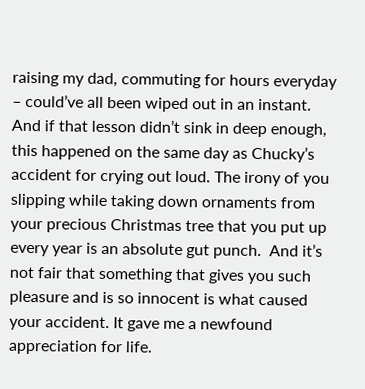raising my dad, commuting for hours everyday – could’ve all been wiped out in an instant.  And if that lesson didn’t sink in deep enough, this happened on the same day as Chucky’s accident for crying out loud. The irony of you slipping while taking down ornaments from your precious Christmas tree that you put up every year is an absolute gut punch.  And it’s not fair that something that gives you such pleasure and is so innocent is what caused your accident. It gave me a newfound appreciation for life.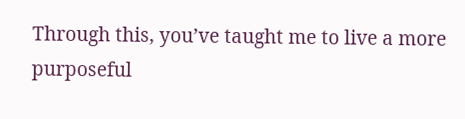Through this, you’ve taught me to live a more purposeful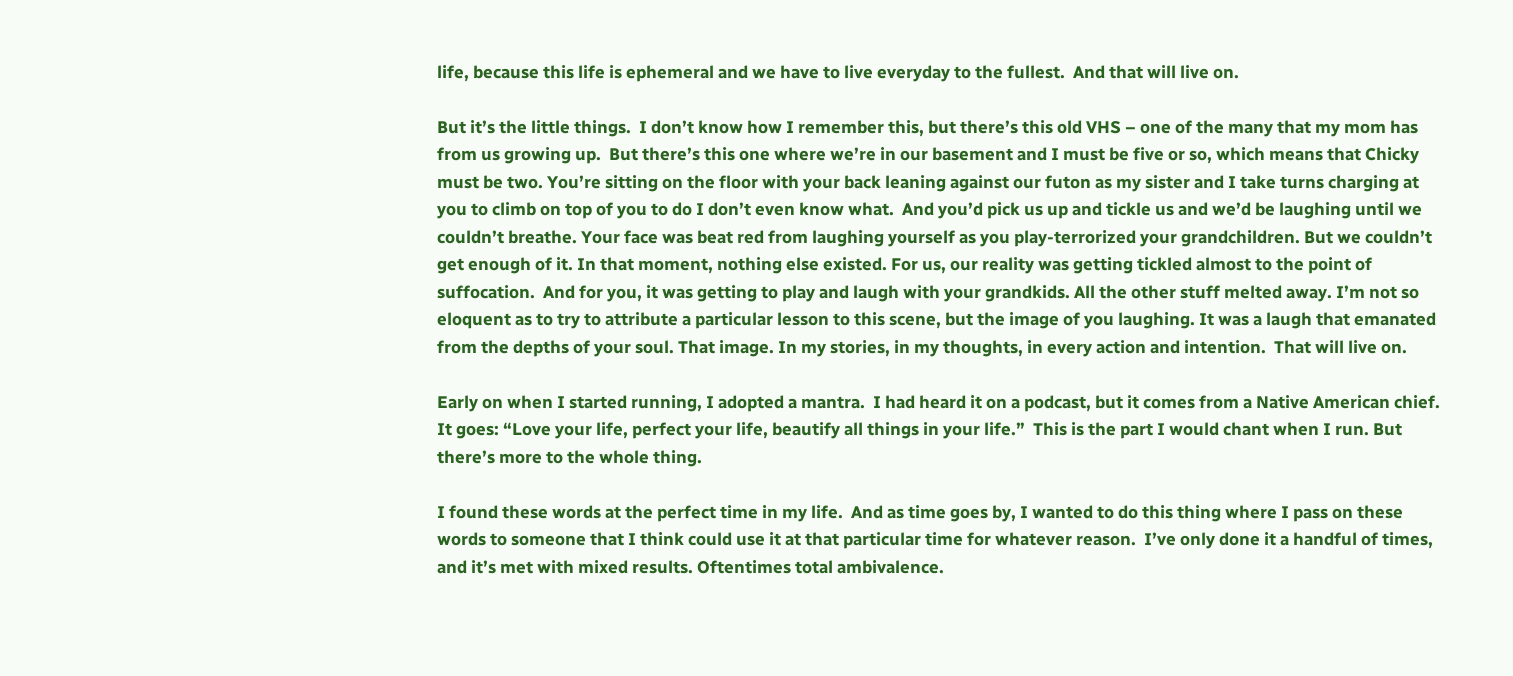life, because this life is ephemeral and we have to live everyday to the fullest.  And that will live on.

But it’s the little things.  I don’t know how I remember this, but there’s this old VHS – one of the many that my mom has from us growing up.  But there’s this one where we’re in our basement and I must be five or so, which means that Chicky must be two. You’re sitting on the floor with your back leaning against our futon as my sister and I take turns charging at you to climb on top of you to do I don’t even know what.  And you’d pick us up and tickle us and we’d be laughing until we couldn’t breathe. Your face was beat red from laughing yourself as you play-terrorized your grandchildren. But we couldn’t get enough of it. In that moment, nothing else existed. For us, our reality was getting tickled almost to the point of suffocation.  And for you, it was getting to play and laugh with your grandkids. All the other stuff melted away. I’m not so eloquent as to try to attribute a particular lesson to this scene, but the image of you laughing. It was a laugh that emanated from the depths of your soul. That image. In my stories, in my thoughts, in every action and intention.  That will live on.

Early on when I started running, I adopted a mantra.  I had heard it on a podcast, but it comes from a Native American chief.  It goes: “Love your life, perfect your life, beautify all things in your life.”  This is the part I would chant when I run. But there’s more to the whole thing.

I found these words at the perfect time in my life.  And as time goes by, I wanted to do this thing where I pass on these words to someone that I think could use it at that particular time for whatever reason.  I’ve only done it a handful of times, and it’s met with mixed results. Oftentimes total ambivalence.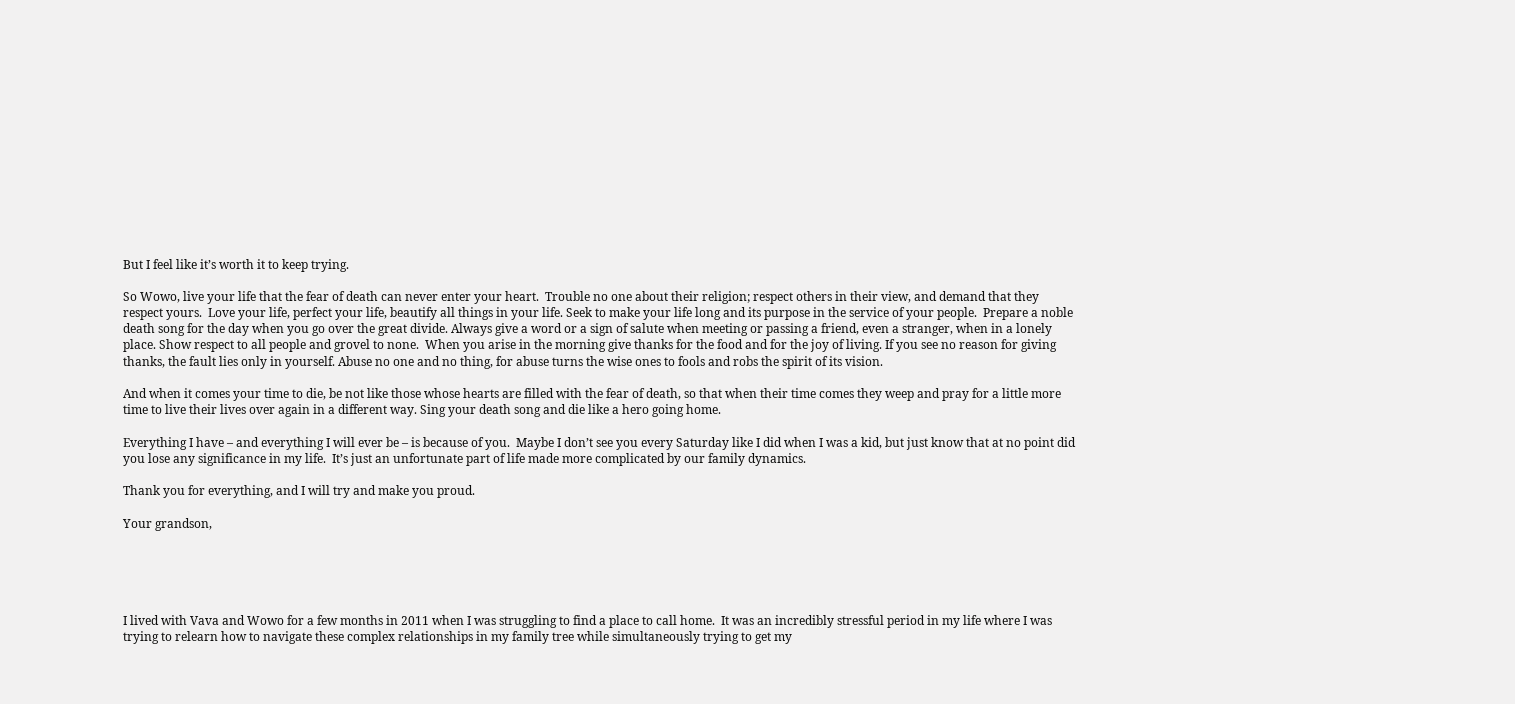But I feel like it’s worth it to keep trying.

So Wowo, live your life that the fear of death can never enter your heart.  Trouble no one about their religion; respect others in their view, and demand that they respect yours.  Love your life, perfect your life, beautify all things in your life. Seek to make your life long and its purpose in the service of your people.  Prepare a noble death song for the day when you go over the great divide. Always give a word or a sign of salute when meeting or passing a friend, even a stranger, when in a lonely place. Show respect to all people and grovel to none.  When you arise in the morning give thanks for the food and for the joy of living. If you see no reason for giving thanks, the fault lies only in yourself. Abuse no one and no thing, for abuse turns the wise ones to fools and robs the spirit of its vision.

And when it comes your time to die, be not like those whose hearts are filled with the fear of death, so that when their time comes they weep and pray for a little more time to live their lives over again in a different way. Sing your death song and die like a hero going home.

Everything I have – and everything I will ever be – is because of you.  Maybe I don’t see you every Saturday like I did when I was a kid, but just know that at no point did you lose any significance in my life.  It’s just an unfortunate part of life made more complicated by our family dynamics.

Thank you for everything, and I will try and make you proud.

Your grandson,





I lived with Vava and Wowo for a few months in 2011 when I was struggling to find a place to call home.  It was an incredibly stressful period in my life where I was trying to relearn how to navigate these complex relationships in my family tree while simultaneously trying to get my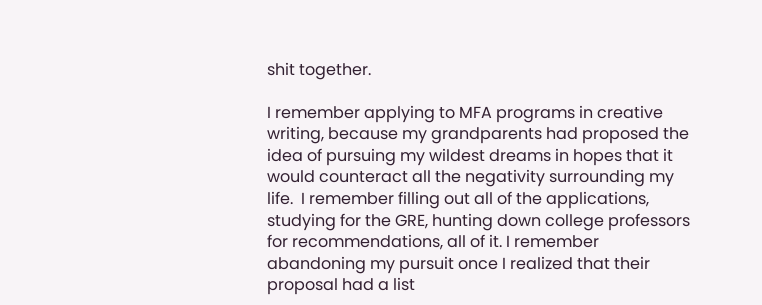shit together.

I remember applying to MFA programs in creative writing, because my grandparents had proposed the idea of pursuing my wildest dreams in hopes that it would counteract all the negativity surrounding my life.  I remember filling out all of the applications, studying for the GRE, hunting down college professors for recommendations, all of it. I remember abandoning my pursuit once I realized that their proposal had a list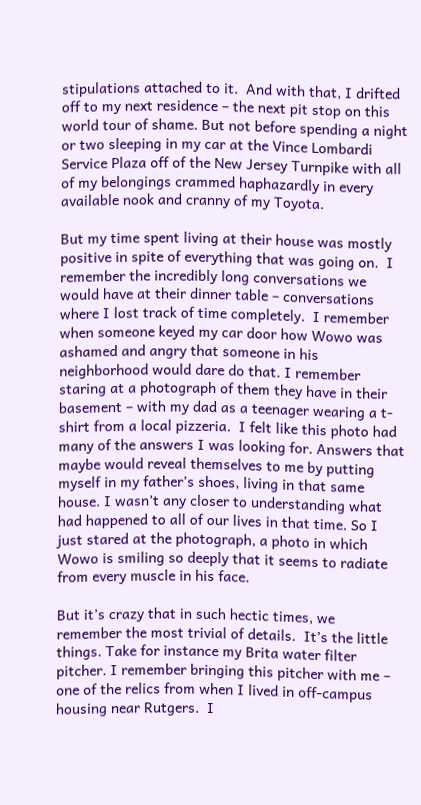stipulations attached to it.  And with that, I drifted off to my next residence – the next pit stop on this world tour of shame. But not before spending a night or two sleeping in my car at the Vince Lombardi Service Plaza off of the New Jersey Turnpike with all of my belongings crammed haphazardly in every available nook and cranny of my Toyota.

But my time spent living at their house was mostly positive in spite of everything that was going on.  I remember the incredibly long conversations we would have at their dinner table – conversations where I lost track of time completely.  I remember when someone keyed my car door how Wowo was ashamed and angry that someone in his neighborhood would dare do that. I remember staring at a photograph of them they have in their basement – with my dad as a teenager wearing a t-shirt from a local pizzeria.  I felt like this photo had many of the answers I was looking for. Answers that maybe would reveal themselves to me by putting myself in my father’s shoes, living in that same house. I wasn’t any closer to understanding what had happened to all of our lives in that time. So I just stared at the photograph, a photo in which Wowo is smiling so deeply that it seems to radiate from every muscle in his face.

But it’s crazy that in such hectic times, we remember the most trivial of details.  It’s the little things. Take for instance my Brita water filter pitcher. I remember bringing this pitcher with me – one of the relics from when I lived in off-campus housing near Rutgers.  I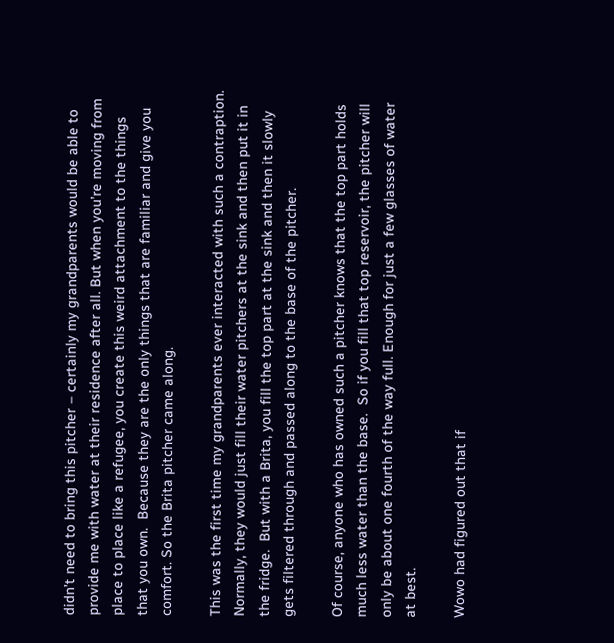didn’t need to bring this pitcher – certainly my grandparents would be able to provide me with water at their residence after all. But when you’re moving from place to place like a refugee, you create this weird attachment to the things that you own.  Because they are the only things that are familiar and give you comfort. So the Brita pitcher came along.

This was the first time my grandparents ever interacted with such a contraption.  Normally, they would just fill their water pitchers at the sink and then put it in the fridge.  But with a Brita, you fill the top part at the sink and then it slowly gets filtered through and passed along to the base of the pitcher.

Of course, anyone who has owned such a pitcher knows that the top part holds much less water than the base.  So if you fill that top reservoir, the pitcher will only be about one fourth of the way full. Enough for just a few glasses of water at best.

Wowo had figured out that if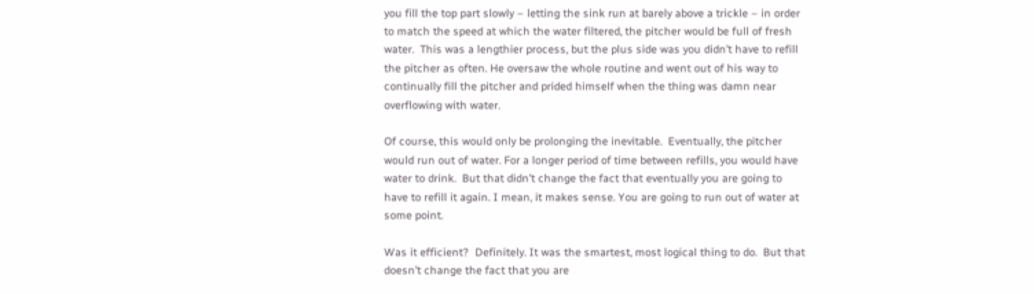you fill the top part slowly – letting the sink run at barely above a trickle – in order to match the speed at which the water filtered, the pitcher would be full of fresh water.  This was a lengthier process, but the plus side was you didn’t have to refill the pitcher as often. He oversaw the whole routine and went out of his way to continually fill the pitcher and prided himself when the thing was damn near overflowing with water.

Of course, this would only be prolonging the inevitable.  Eventually, the pitcher would run out of water. For a longer period of time between refills, you would have water to drink.  But that didn’t change the fact that eventually you are going to have to refill it again. I mean, it makes sense. You are going to run out of water at some point.

Was it efficient?  Definitely. It was the smartest, most logical thing to do.  But that doesn’t change the fact that you are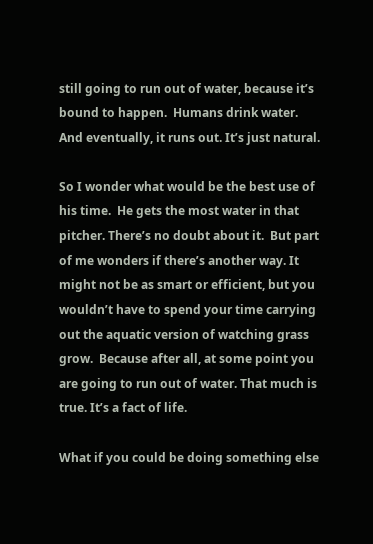still going to run out of water, because it’s bound to happen.  Humans drink water. And eventually, it runs out. It’s just natural.

So I wonder what would be the best use of his time.  He gets the most water in that pitcher. There’s no doubt about it.  But part of me wonders if there’s another way. It might not be as smart or efficient, but you wouldn’t have to spend your time carrying out the aquatic version of watching grass grow.  Because after all, at some point you are going to run out of water. That much is true. It’s a fact of life.

What if you could be doing something else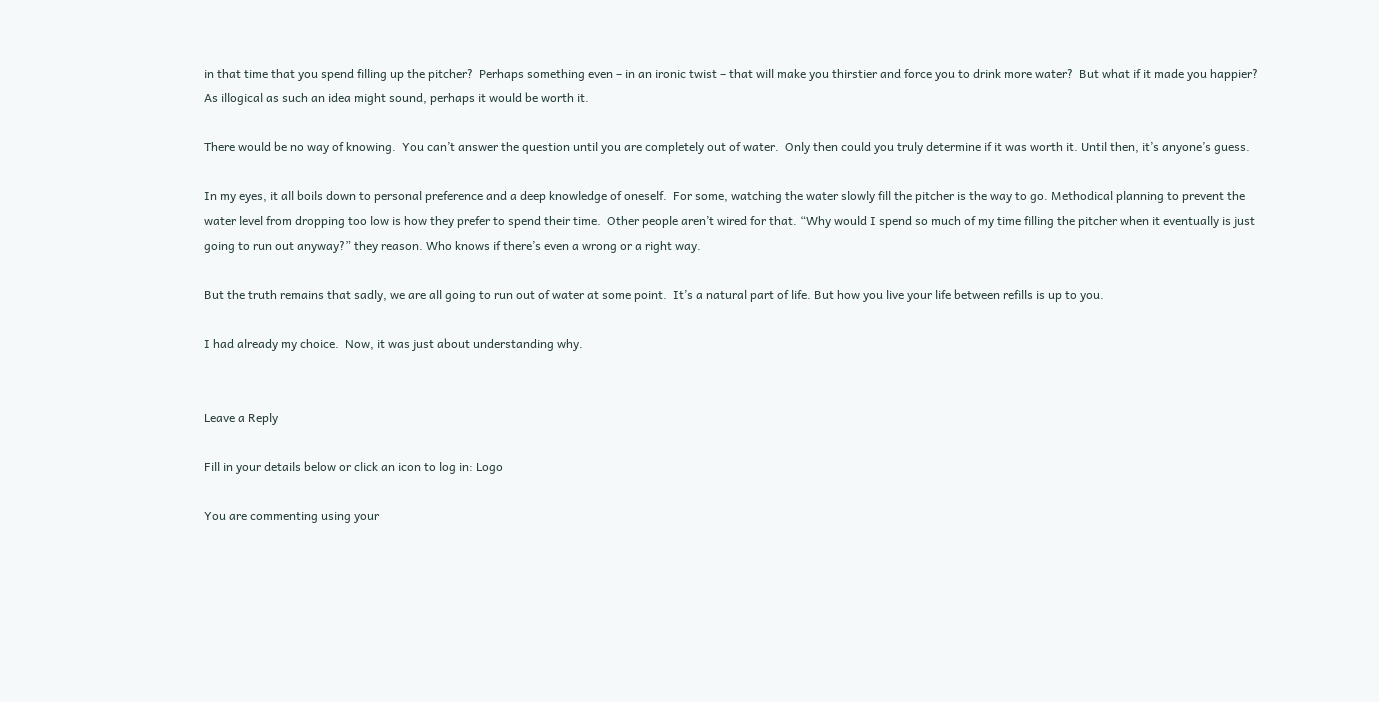in that time that you spend filling up the pitcher?  Perhaps something even – in an ironic twist – that will make you thirstier and force you to drink more water?  But what if it made you happier? As illogical as such an idea might sound, perhaps it would be worth it.

There would be no way of knowing.  You can’t answer the question until you are completely out of water.  Only then could you truly determine if it was worth it. Until then, it’s anyone’s guess.

In my eyes, it all boils down to personal preference and a deep knowledge of oneself.  For some, watching the water slowly fill the pitcher is the way to go. Methodical planning to prevent the water level from dropping too low is how they prefer to spend their time.  Other people aren’t wired for that. “Why would I spend so much of my time filling the pitcher when it eventually is just going to run out anyway?” they reason. Who knows if there’s even a wrong or a right way.

But the truth remains that sadly, we are all going to run out of water at some point.  It’s a natural part of life. But how you live your life between refills is up to you.

I had already my choice.  Now, it was just about understanding why.


Leave a Reply

Fill in your details below or click an icon to log in: Logo

You are commenting using your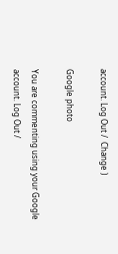account. Log Out /  Change )

Google photo

You are commenting using your Google account. Log Out /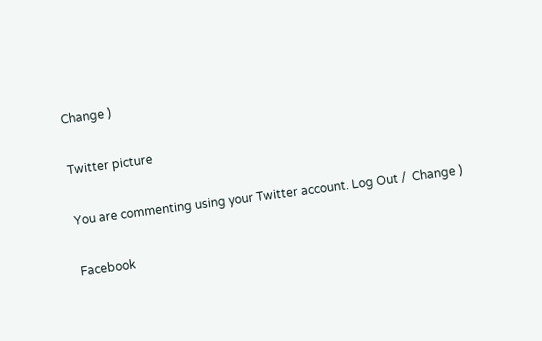Change )

Twitter picture

You are commenting using your Twitter account. Log Out /  Change )

Facebook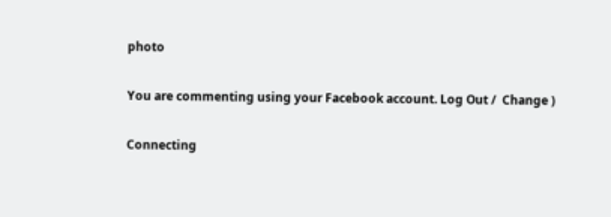photo

You are commenting using your Facebook account. Log Out /  Change )

Connecting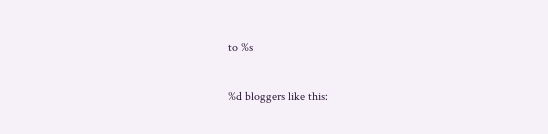to %s

%d bloggers like this: